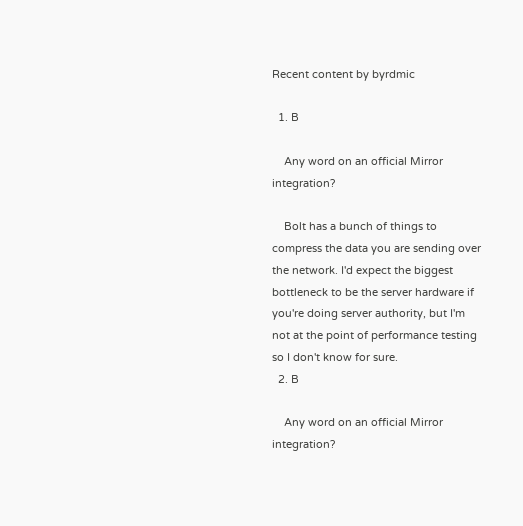Recent content by byrdmic

  1. B

    Any word on an official Mirror integration?

    Bolt has a bunch of things to compress the data you are sending over the network. I'd expect the biggest bottleneck to be the server hardware if you're doing server authority, but I'm not at the point of performance testing so I don't know for sure.
  2. B

    Any word on an official Mirror integration?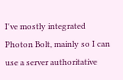I've mostly integrated Photon Bolt, mainly so I can use a server authoritative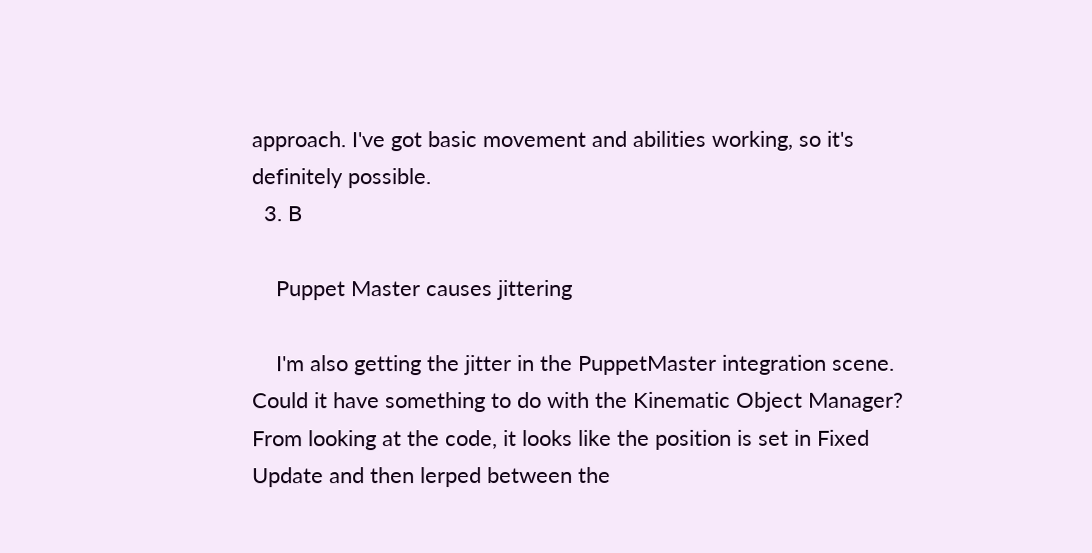approach. I've got basic movement and abilities working, so it's definitely possible.
  3. B

    Puppet Master causes jittering

    I'm also getting the jitter in the PuppetMaster integration scene. Could it have something to do with the Kinematic Object Manager? From looking at the code, it looks like the position is set in Fixed Update and then lerped between the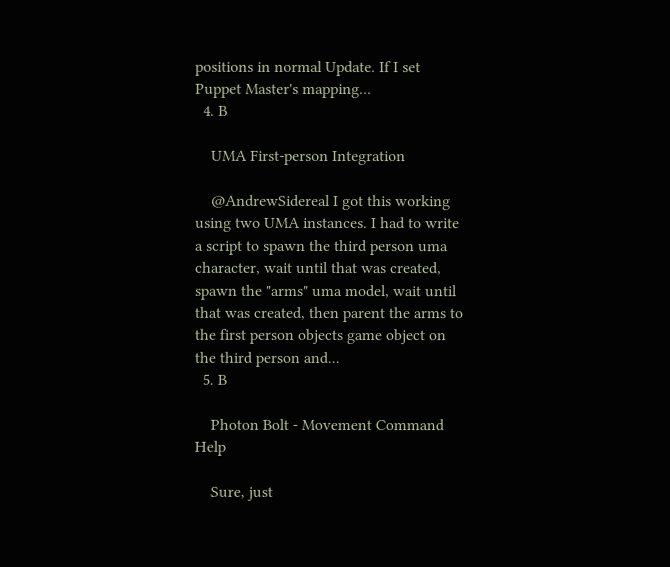positions in normal Update. If I set Puppet Master's mapping...
  4. B

    UMA First-person Integration

    @AndrewSidereal I got this working using two UMA instances. I had to write a script to spawn the third person uma character, wait until that was created, spawn the "arms" uma model, wait until that was created, then parent the arms to the first person objects game object on the third person and...
  5. B

    Photon Bolt - Movement Command Help

    Sure, just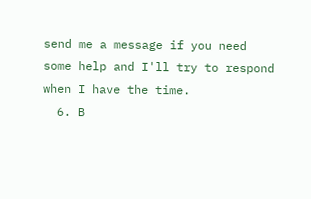send me a message if you need some help and I'll try to respond when I have the time.
  6. B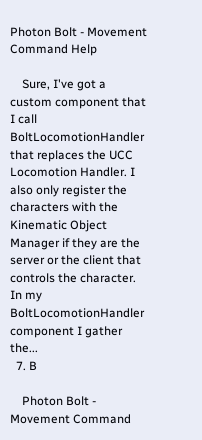Photon Bolt - Movement Command Help

    Sure, I've got a custom component that I call BoltLocomotionHandler that replaces the UCC Locomotion Handler. I also only register the characters with the Kinematic Object Manager if they are the server or the client that controls the character. In my BoltLocomotionHandler component I gather the...
  7. B

    Photon Bolt - Movement Command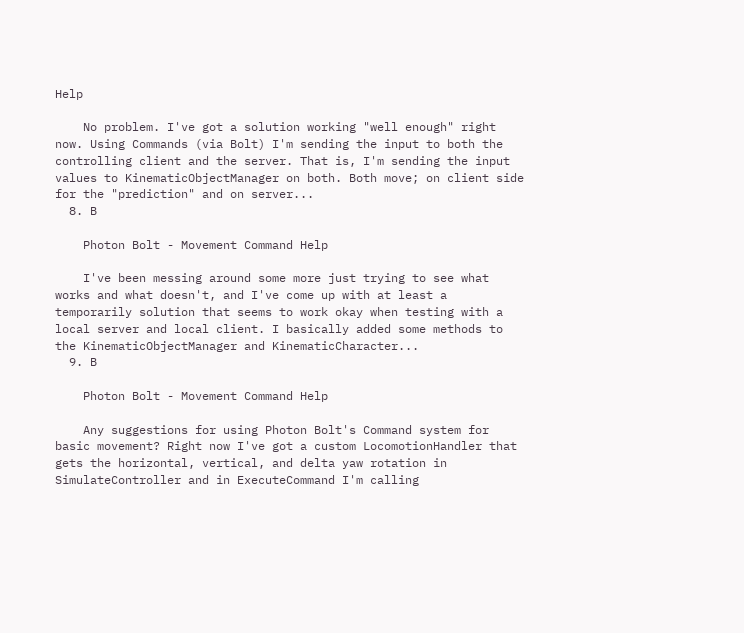Help

    No problem. I've got a solution working "well enough" right now. Using Commands (via Bolt) I'm sending the input to both the controlling client and the server. That is, I'm sending the input values to KinematicObjectManager on both. Both move; on client side for the "prediction" and on server...
  8. B

    Photon Bolt - Movement Command Help

    I've been messing around some more just trying to see what works and what doesn't, and I've come up with at least a temporarily solution that seems to work okay when testing with a local server and local client. I basically added some methods to the KinematicObjectManager and KinematicCharacter...
  9. B

    Photon Bolt - Movement Command Help

    Any suggestions for using Photon Bolt's Command system for basic movement? Right now I've got a custom LocomotionHandler that gets the horizontal, vertical, and delta yaw rotation in SimulateController and in ExecuteCommand I'm calling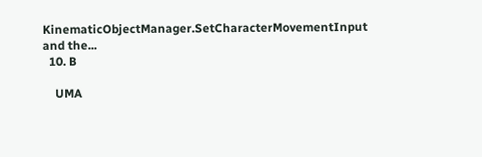KinematicObjectManager.SetCharacterMovementInput and the...
  10. B

    UMA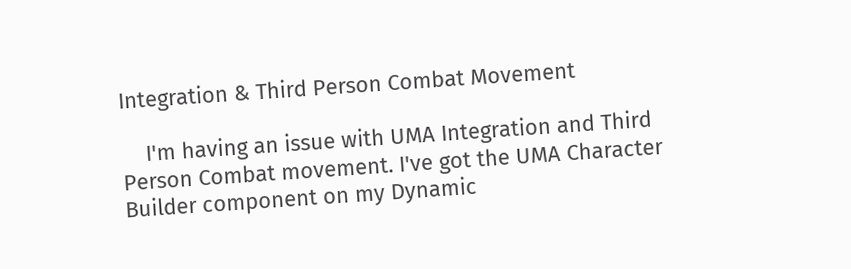Integration & Third Person Combat Movement

    I'm having an issue with UMA Integration and Third Person Combat movement. I've got the UMA Character Builder component on my Dynamic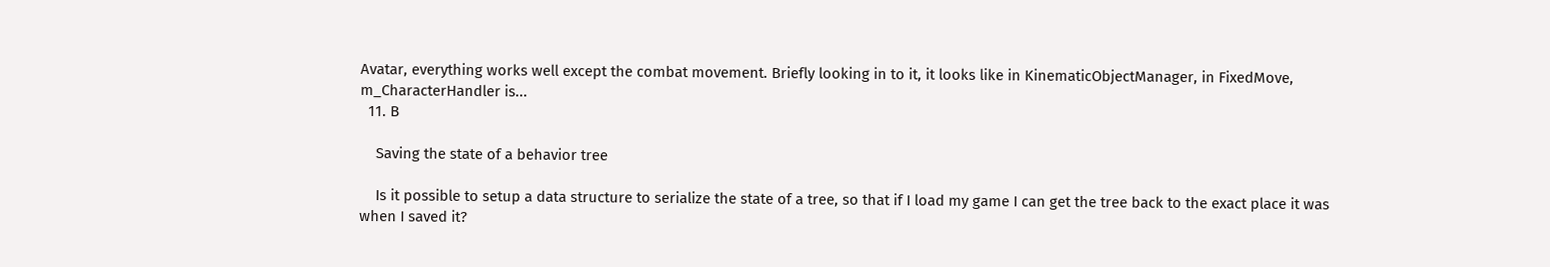Avatar, everything works well except the combat movement. Briefly looking in to it, it looks like in KinematicObjectManager, in FixedMove, m_CharacterHandler is...
  11. B

    Saving the state of a behavior tree

    Is it possible to setup a data structure to serialize the state of a tree, so that if I load my game I can get the tree back to the exact place it was when I saved it?